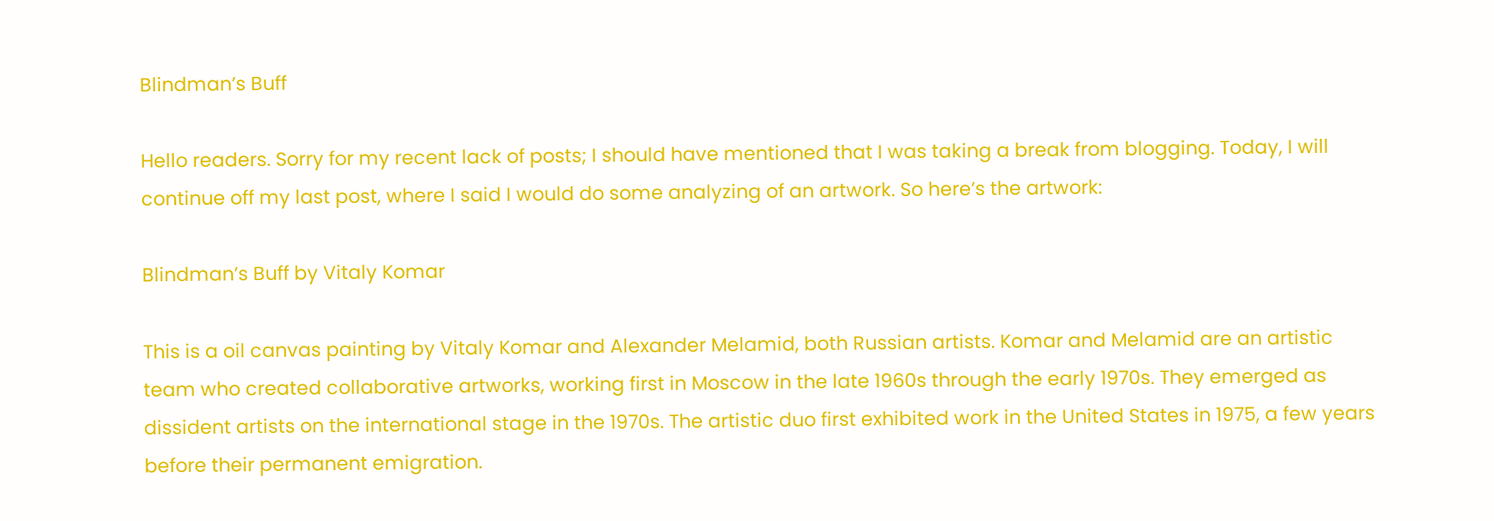Blindman’s Buff

Hello readers. Sorry for my recent lack of posts; I should have mentioned that I was taking a break from blogging. Today, I will continue off my last post, where I said I would do some analyzing of an artwork. So here’s the artwork:

Blindman’s Buff by Vitaly Komar

This is a oil canvas painting by Vitaly Komar and Alexander Melamid, both Russian artists. Komar and Melamid are an artistic team who created collaborative artworks, working first in Moscow in the late 1960s through the early 1970s. They emerged as dissident artists on the international stage in the 1970s. The artistic duo first exhibited work in the United States in 1975, a few years before their permanent emigration.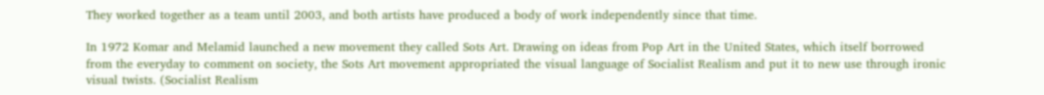They worked together as a team until 2003, and both artists have produced a body of work independently since that time.

In 1972 Komar and Melamid launched a new movement they called Sots Art. Drawing on ideas from Pop Art in the United States, which itself borrowed from the everyday to comment on society, the Sots Art movement appropriated the visual language of Socialist Realism and put it to new use through ironic visual twists. (Socialist Realism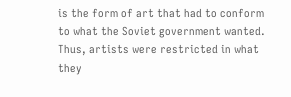is the form of art that had to conform to what the Soviet government wanted. Thus, artists were restricted in what they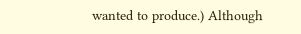wanted to produce.) Although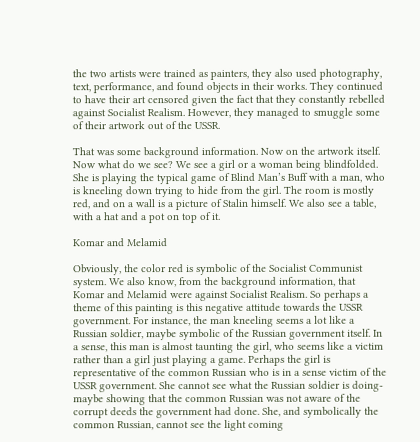the two artists were trained as painters, they also used photography, text, performance, and found objects in their works. They continued to have their art censored given the fact that they constantly rebelled against Socialist Realism. However, they managed to smuggle some of their artwork out of the USSR.

That was some background information. Now on the artwork itself. Now what do we see? We see a girl or a woman being blindfolded. She is playing the typical game of Blind Man’s Buff with a man, who is kneeling down trying to hide from the girl. The room is mostly red, and on a wall is a picture of Stalin himself. We also see a table, with a hat and a pot on top of it.

Komar and Melamid

Obviously, the color red is symbolic of the Socialist Communist system. We also know, from the background information, that Komar and Melamid were against Socialist Realism. So perhaps a theme of this painting is this negative attitude towards the USSR government. For instance, the man kneeling seems a lot like a Russian soldier, maybe symbolic of the Russian government itself. In a sense, this man is almost taunting the girl, who seems like a victim rather than a girl just playing a game. Perhaps the girl is representative of the common Russian who is in a sense victim of the USSR government. She cannot see what the Russian soldier is doing- maybe showing that the common Russian was not aware of the corrupt deeds the government had done. She, and symbolically the common Russian, cannot see the light coming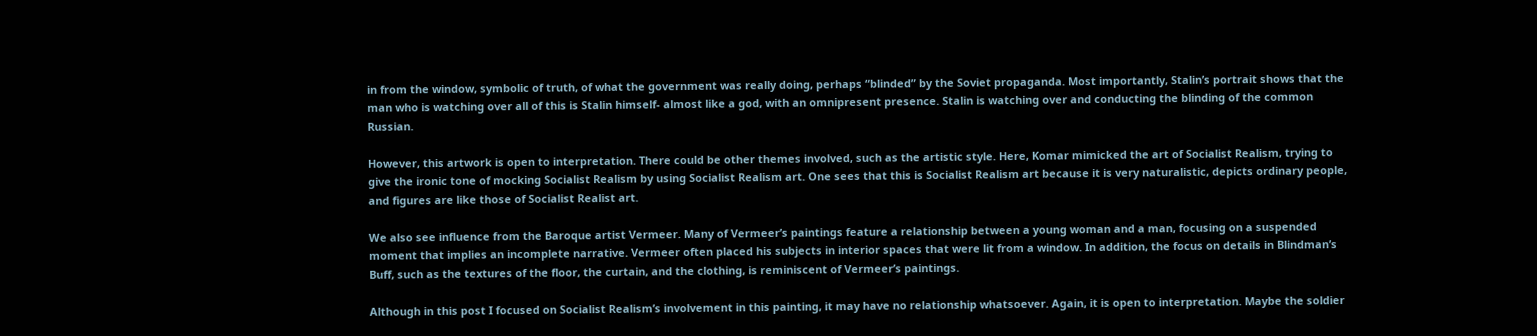in from the window, symbolic of truth, of what the government was really doing, perhaps “blinded” by the Soviet propaganda. Most importantly, Stalin’s portrait shows that the man who is watching over all of this is Stalin himself- almost like a god, with an omnipresent presence. Stalin is watching over and conducting the blinding of the common Russian.

However, this artwork is open to interpretation. There could be other themes involved, such as the artistic style. Here, Komar mimicked the art of Socialist Realism, trying to give the ironic tone of mocking Socialist Realism by using Socialist Realism art. One sees that this is Socialist Realism art because it is very naturalistic, depicts ordinary people, and figures are like those of Socialist Realist art.

We also see influence from the Baroque artist Vermeer. Many of Vermeer’s paintings feature a relationship between a young woman and a man, focusing on a suspended moment that implies an incomplete narrative. Vermeer often placed his subjects in interior spaces that were lit from a window. In addition, the focus on details in Blindman’s Buff, such as the textures of the floor, the curtain, and the clothing, is reminiscent of Vermeer’s paintings.

Although in this post I focused on Socialist Realism’s involvement in this painting, it may have no relationship whatsoever. Again, it is open to interpretation. Maybe the soldier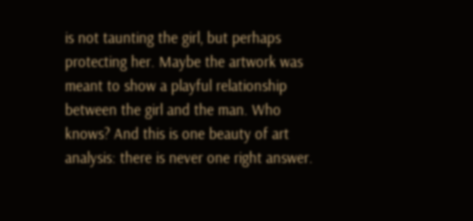is not taunting the girl, but perhaps protecting her. Maybe the artwork was meant to show a playful relationship between the girl and the man. Who knows? And this is one beauty of art analysis: there is never one right answer.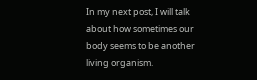In my next post, I will talk about how sometimes our body seems to be another living organism.